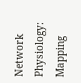Network Physiology: Mapping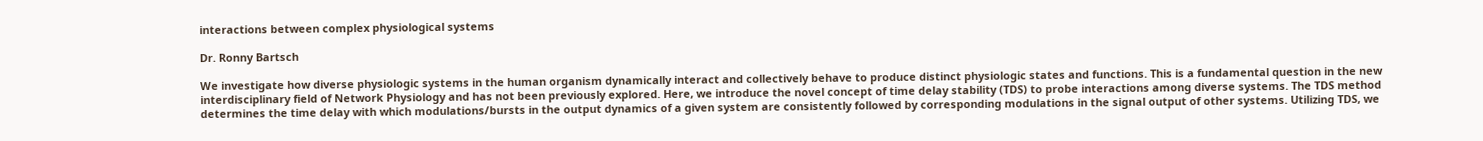interactions between complex physiological systems

Dr. Ronny Bartsch

We investigate how diverse physiologic systems in the human organism dynamically interact and collectively behave to produce distinct physiologic states and functions. This is a fundamental question in the new interdisciplinary field of Network Physiology and has not been previously explored. Here, we introduce the novel concept of time delay stability (TDS) to probe interactions among diverse systems. The TDS method determines the time delay with which modulations/bursts in the output dynamics of a given system are consistently followed by corresponding modulations in the signal output of other systems. Utilizing TDS, we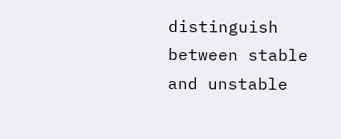distinguish between stable and unstable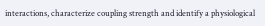interactions, characterize coupling strength and identify a physiological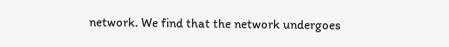network. We find that the network undergoes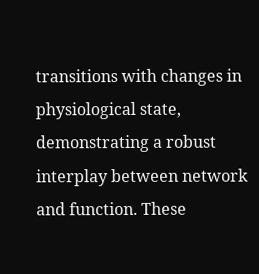transitions with changes in physiological state, demonstrating a robust interplay between network and function. These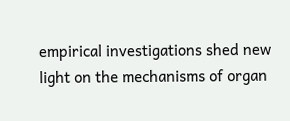empirical investigations shed new light on the mechanisms of organ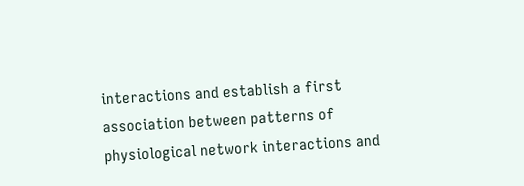interactions and establish a first association between patterns of physiological network interactions and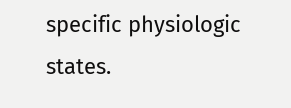specific physiologic states.